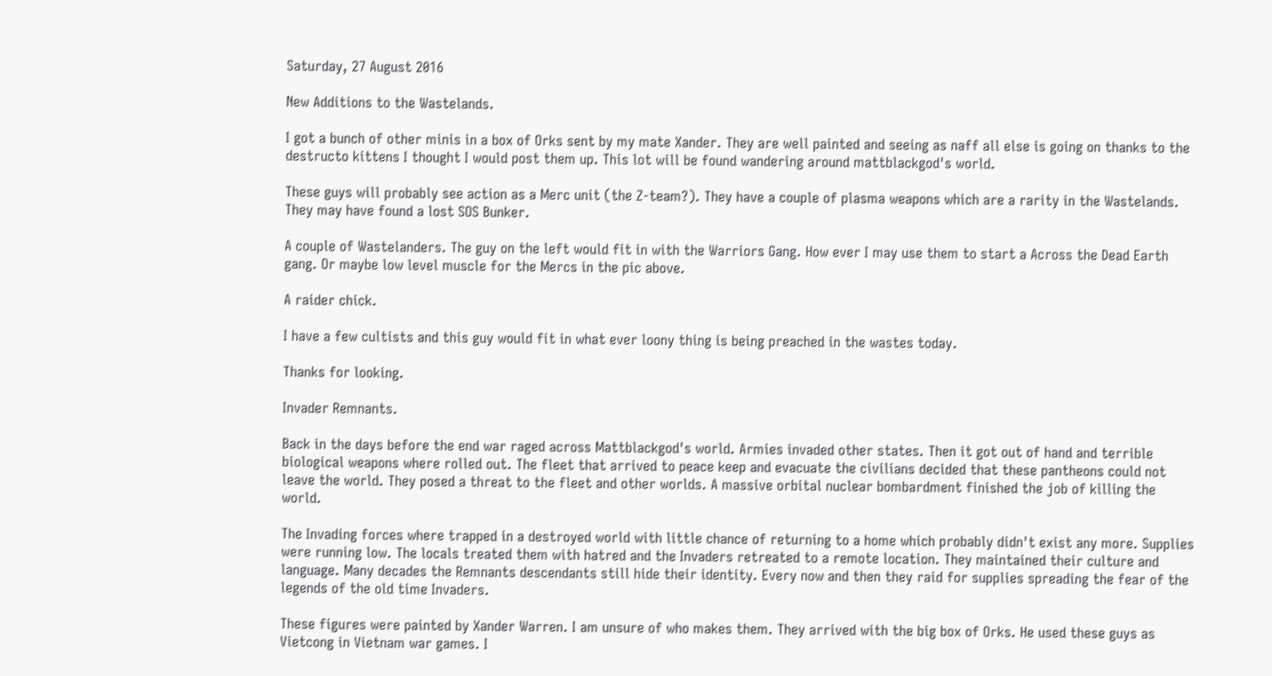Saturday, 27 August 2016

New Additions to the Wastelands.

I got a bunch of other minis in a box of Orks sent by my mate Xander. They are well painted and seeing as naff all else is going on thanks to the destructo kittens I thought I would post them up. This lot will be found wandering around mattblackgod's world.

These guys will probably see action as a Merc unit (the Z-team?). They have a couple of plasma weapons which are a rarity in the Wastelands. They may have found a lost SOS Bunker.

A couple of Wastelanders. The guy on the left would fit in with the Warriors Gang. How ever I may use them to start a Across the Dead Earth gang. Or maybe low level muscle for the Mercs in the pic above.

A raider chick.

I have a few cultists and this guy would fit in what ever loony thing is being preached in the wastes today.

Thanks for looking.

Invader Remnants.

Back in the days before the end war raged across Mattblackgod's world. Armies invaded other states. Then it got out of hand and terrible biological weapons where rolled out. The fleet that arrived to peace keep and evacuate the civilians decided that these pantheons could not leave the world. They posed a threat to the fleet and other worlds. A massive orbital nuclear bombardment finished the job of killing the world.

The Invading forces where trapped in a destroyed world with little chance of returning to a home which probably didn't exist any more. Supplies were running low. The locals treated them with hatred and the Invaders retreated to a remote location. They maintained their culture and language. Many decades the Remnants descendants still hide their identity. Every now and then they raid for supplies spreading the fear of the legends of the old time Invaders.

These figures were painted by Xander Warren. I am unsure of who makes them. They arrived with the big box of Orks. He used these guys as Vietcong in Vietnam war games. I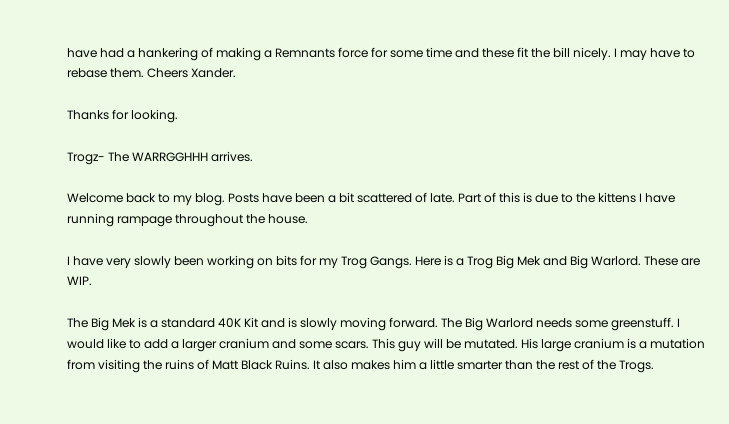have had a hankering of making a Remnants force for some time and these fit the bill nicely. I may have to rebase them. Cheers Xander.

Thanks for looking.

Trogz- The WARRGGHHH arrives.

Welcome back to my blog. Posts have been a bit scattered of late. Part of this is due to the kittens I have running rampage throughout the house.

I have very slowly been working on bits for my Trog Gangs. Here is a Trog Big Mek and Big Warlord. These are WIP.

The Big Mek is a standard 40K Kit and is slowly moving forward. The Big Warlord needs some greenstuff. I would like to add a larger cranium and some scars. This guy will be mutated. His large cranium is a mutation from visiting the ruins of Matt Black Ruins. It also makes him a little smarter than the rest of the Trogs.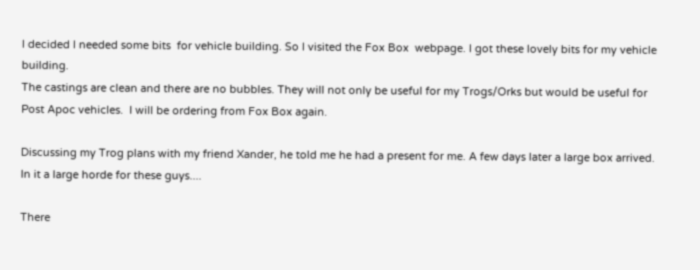I decided I needed some bits  for vehicle building. So I visited the Fox Box  webpage. I got these lovely bits for my vehicle building.
The castings are clean and there are no bubbles. They will not only be useful for my Trogs/Orks but would be useful for Post Apoc vehicles.  I will be ordering from Fox Box again.

Discussing my Trog plans with my friend Xander, he told me he had a present for me. A few days later a large box arrived. In it a large horde for these guys....

There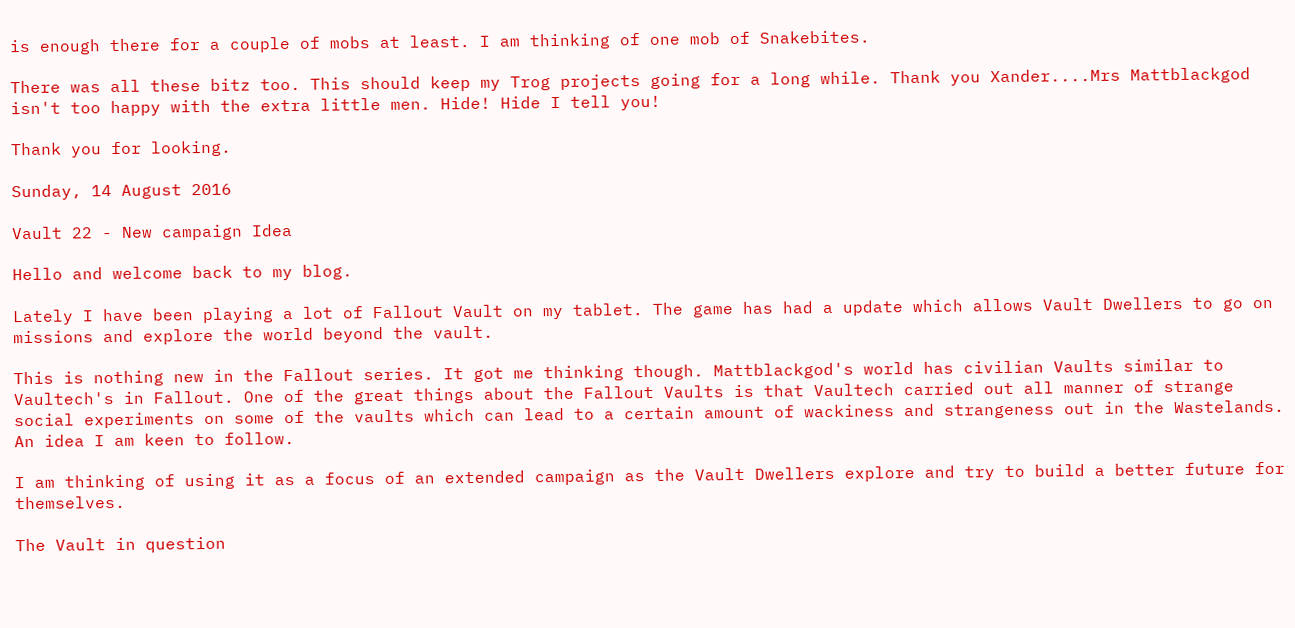is enough there for a couple of mobs at least. I am thinking of one mob of Snakebites.

There was all these bitz too. This should keep my Trog projects going for a long while. Thank you Xander....Mrs Mattblackgod isn't too happy with the extra little men. Hide! Hide I tell you!

Thank you for looking.

Sunday, 14 August 2016

Vault 22 - New campaign Idea

Hello and welcome back to my blog.

Lately I have been playing a lot of Fallout Vault on my tablet. The game has had a update which allows Vault Dwellers to go on missions and explore the world beyond the vault.

This is nothing new in the Fallout series. It got me thinking though. Mattblackgod's world has civilian Vaults similar to Vaultech's in Fallout. One of the great things about the Fallout Vaults is that Vaultech carried out all manner of strange social experiments on some of the vaults which can lead to a certain amount of wackiness and strangeness out in the Wastelands. An idea I am keen to follow.

I am thinking of using it as a focus of an extended campaign as the Vault Dwellers explore and try to build a better future for themselves.

The Vault in question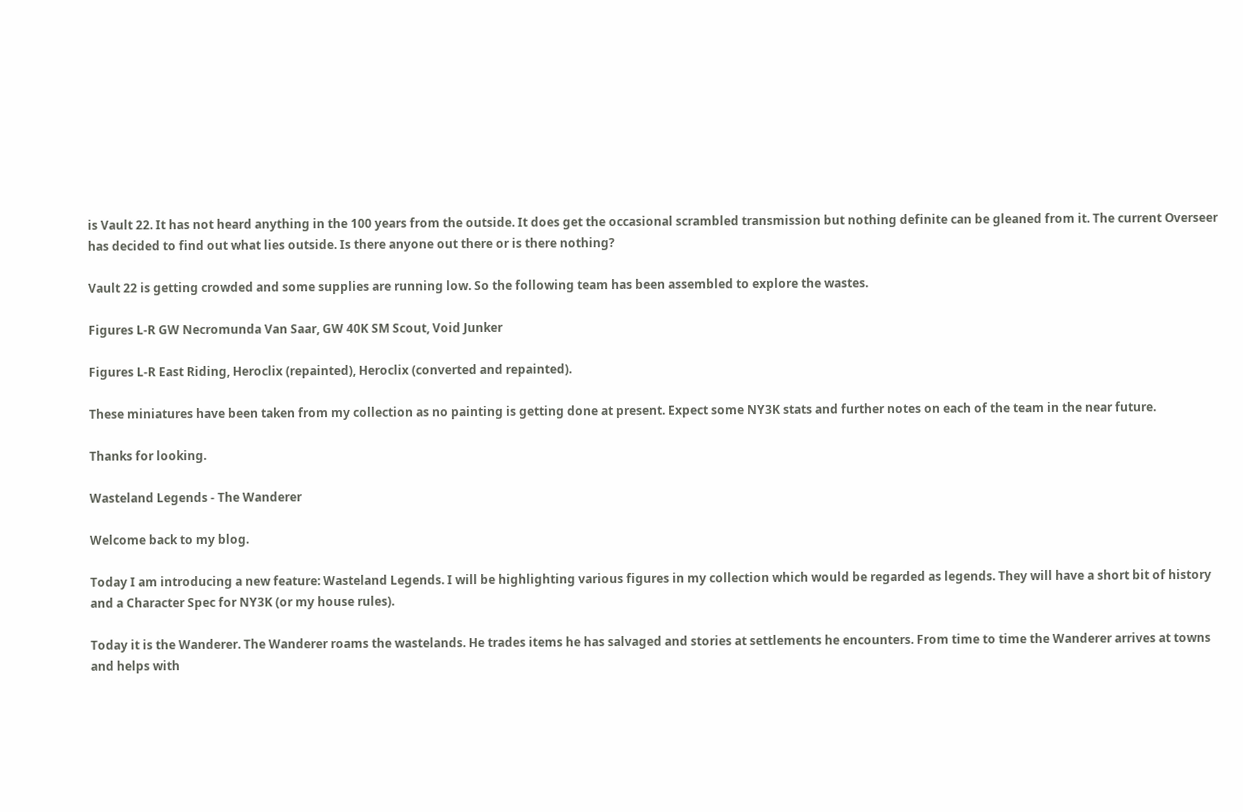is Vault 22. It has not heard anything in the 100 years from the outside. It does get the occasional scrambled transmission but nothing definite can be gleaned from it. The current Overseer has decided to find out what lies outside. Is there anyone out there or is there nothing?

Vault 22 is getting crowded and some supplies are running low. So the following team has been assembled to explore the wastes.

Figures L-R GW Necromunda Van Saar, GW 40K SM Scout, Void Junker

Figures L-R East Riding, Heroclix (repainted), Heroclix (converted and repainted).

These miniatures have been taken from my collection as no painting is getting done at present. Expect some NY3K stats and further notes on each of the team in the near future.

Thanks for looking.

Wasteland Legends - The Wanderer

Welcome back to my blog.

Today I am introducing a new feature: Wasteland Legends. I will be highlighting various figures in my collection which would be regarded as legends. They will have a short bit of history and a Character Spec for NY3K (or my house rules).

Today it is the Wanderer. The Wanderer roams the wastelands. He trades items he has salvaged and stories at settlements he encounters. From time to time the Wanderer arrives at towns and helps with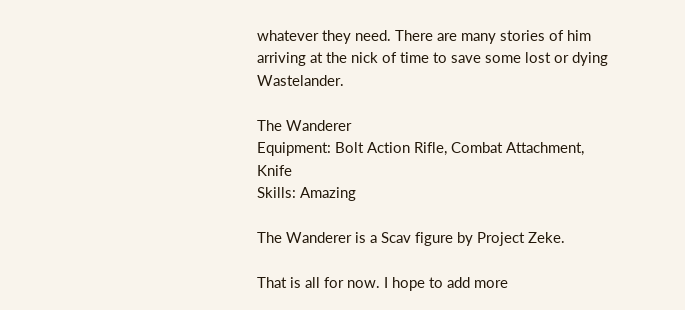whatever they need. There are many stories of him arriving at the nick of time to save some lost or dying Wastelander.

The Wanderer
Equipment: Bolt Action Rifle, Combat Attachment, Knife
Skills: Amazing

The Wanderer is a Scav figure by Project Zeke.

That is all for now. I hope to add more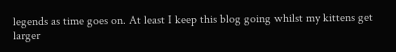legends as time goes on. At least I keep this blog going whilst my kittens get larger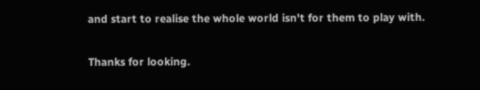and start to realise the whole world isn't for them to play with.

Thanks for looking.